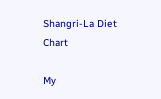Shangri-La Diet Chart

My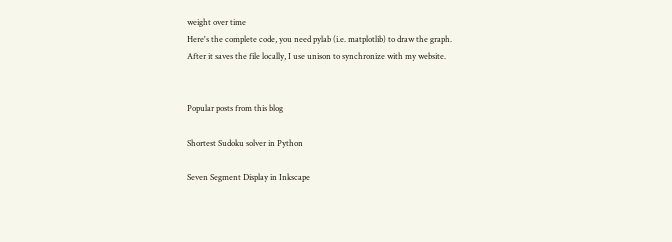weight over time
Here's the complete code, you need pylab (i.e. matplotlib) to draw the graph.
After it saves the file locally, I use unison to synchronize with my website.


Popular posts from this blog

Shortest Sudoku solver in Python

Seven Segment Display in Inkscape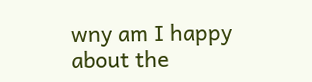wny am I happy about the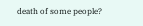death of some people?